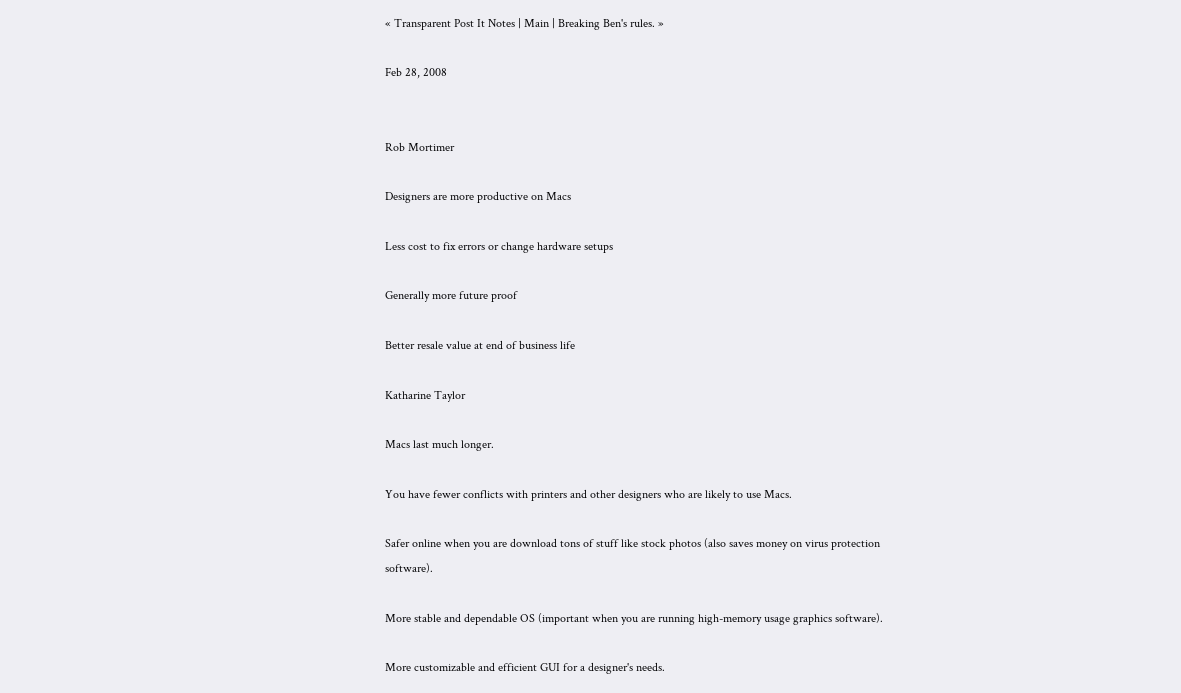« Transparent Post It Notes | Main | Breaking Ben's rules. »

Feb 28, 2008


Rob Mortimer

Designers are more productive on Macs

Less cost to fix errors or change hardware setups

Generally more future proof

Better resale value at end of business life

Katharine Taylor

Macs last much longer.

You have fewer conflicts with printers and other designers who are likely to use Macs.

Safer online when you are download tons of stuff like stock photos (also saves money on virus protection software).

More stable and dependable OS (important when you are running high-memory usage graphics software).

More customizable and efficient GUI for a designer's needs.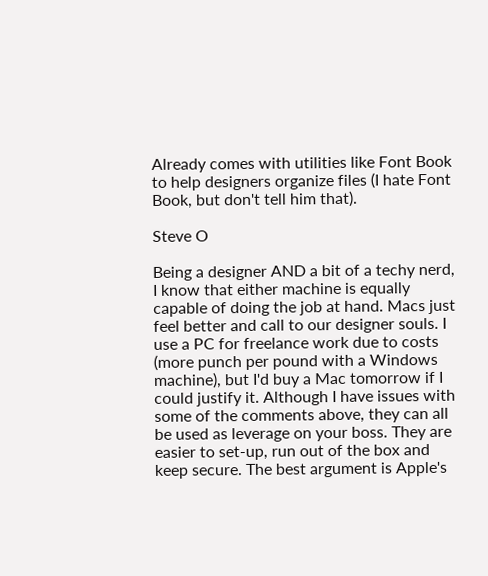Already comes with utilities like Font Book to help designers organize files (I hate Font Book, but don't tell him that).

Steve O

Being a designer AND a bit of a techy nerd, I know that either machine is equally capable of doing the job at hand. Macs just feel better and call to our designer souls. I use a PC for freelance work due to costs (more punch per pound with a Windows machine), but I'd buy a Mac tomorrow if I could justify it. Although I have issues with some of the comments above, they can all be used as leverage on your boss. They are easier to set-up, run out of the box and keep secure. The best argument is Apple's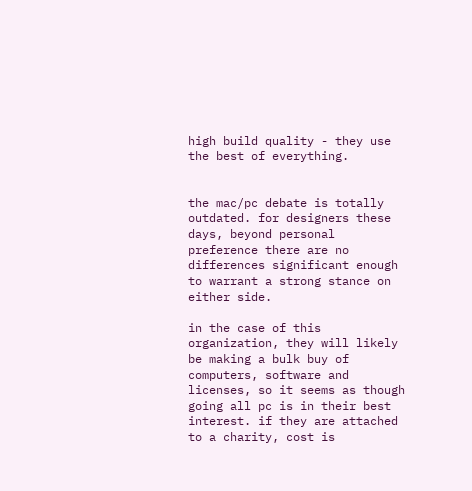high build quality - they use the best of everything.


the mac/pc debate is totally outdated. for designers these days, beyond personal preference there are no differences significant enough to warrant a strong stance on either side.

in the case of this organization, they will likely be making a bulk buy of computers, software and licenses, so it seems as though going all pc is in their best interest. if they are attached to a charity, cost is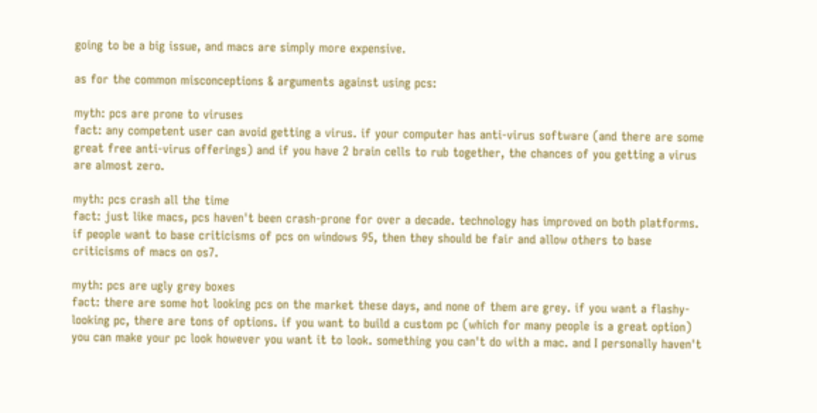going to be a big issue, and macs are simply more expensive.

as for the common misconceptions & arguments against using pcs:

myth: pcs are prone to viruses
fact: any competent user can avoid getting a virus. if your computer has anti-virus software (and there are some great free anti-virus offerings) and if you have 2 brain cells to rub together, the chances of you getting a virus are almost zero.

myth: pcs crash all the time
fact: just like macs, pcs haven't been crash-prone for over a decade. technology has improved on both platforms. if people want to base criticisms of pcs on windows 95, then they should be fair and allow others to base criticisms of macs on os7.

myth: pcs are ugly grey boxes
fact: there are some hot looking pcs on the market these days, and none of them are grey. if you want a flashy-looking pc, there are tons of options. if you want to build a custom pc (which for many people is a great option) you can make your pc look however you want it to look. something you can't do with a mac. and I personally haven't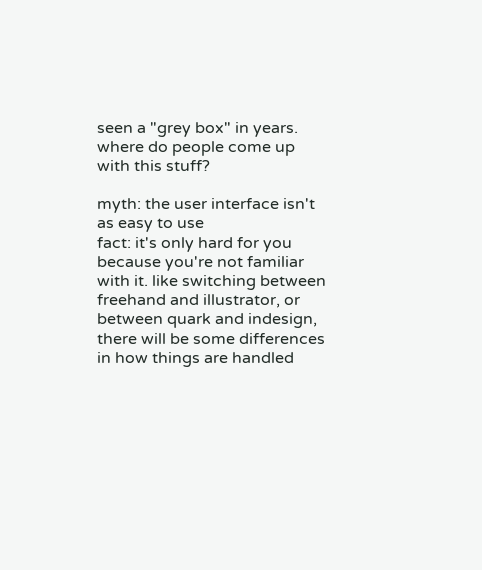seen a "grey box" in years. where do people come up with this stuff?

myth: the user interface isn't as easy to use
fact: it's only hard for you because you're not familiar with it. like switching between freehand and illustrator, or between quark and indesign, there will be some differences in how things are handled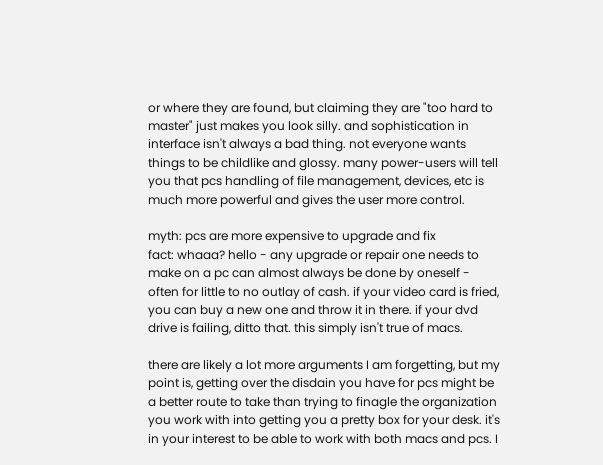or where they are found, but claiming they are "too hard to master" just makes you look silly. and sophistication in interface isn't always a bad thing. not everyone wants things to be childlike and glossy. many power-users will tell you that pcs handling of file management, devices, etc is much more powerful and gives the user more control.

myth: pcs are more expensive to upgrade and fix
fact: whaaa? hello - any upgrade or repair one needs to make on a pc can almost always be done by oneself - often for little to no outlay of cash. if your video card is fried, you can buy a new one and throw it in there. if your dvd drive is failing, ditto that. this simply isn't true of macs.

there are likely a lot more arguments I am forgetting, but my point is, getting over the disdain you have for pcs might be a better route to take than trying to finagle the organization you work with into getting you a pretty box for your desk. it's in your interest to be able to work with both macs and pcs. I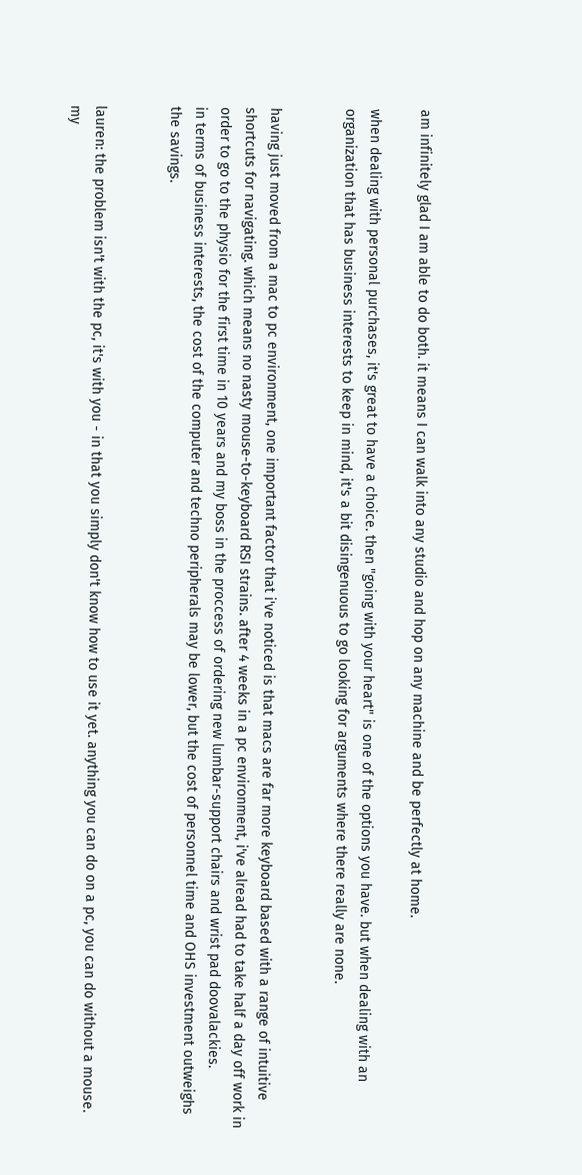am infinitely glad I am able to do both. it means I can walk into any studio and hop on any machine and be perfectly at home.

when dealing with personal purchases, it's great to have a choice. then "going with your heart" is one of the options you have. but when dealing with an organization that has business interests to keep in mind, it's a bit disingenuous to go looking for arguments where there really are none.


having just moved from a mac to pc environment, one important factor that i've noticed is that macs are far more keyboard based with a range of intuitive shortcuts for navigating. which means no nasty mouse-to-keyboard RSI strains. after 4 weeks in a pc environment, i've alread had to take half a day off work in order to go to the physio for the first time in 10 years and my boss in the proccess of ordering new lumbar-support chairs and wrist pad doovalackies.
in terms of business interests, the cost of the computer and techno peripherals may be lower, but the cost of personnel time and OHS investment outweighs the savings.


lauren: the problem isn't with the pc, it's with you - in that you simply don't know how to use it yet. anything you can do on a pc, you can do without a mouse. my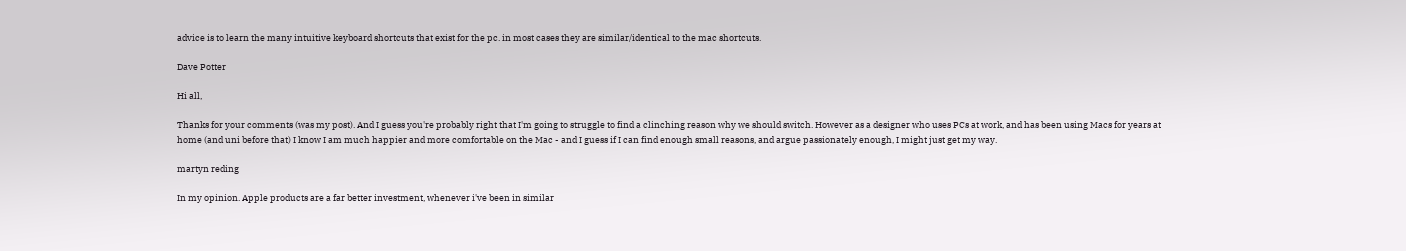advice is to learn the many intuitive keyboard shortcuts that exist for the pc. in most cases they are similar/identical to the mac shortcuts.

Dave Potter

Hi all,

Thanks for your comments (was my post). And I guess you're probably right that I'm going to struggle to find a clinching reason why we should switch. However as a designer who uses PCs at work, and has been using Macs for years at home (and uni before that) I know I am much happier and more comfortable on the Mac - and I guess if I can find enough small reasons, and argue passionately enough, I might just get my way.

martyn reding

In my opinion. Apple products are a far better investment, whenever i've been in similar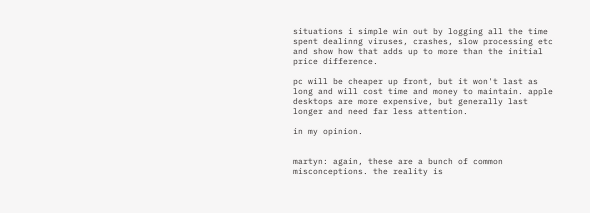situations i simple win out by logging all the time spent dealinng viruses, crashes, slow processing etc and show how that adds up to more than the initial price difference.

pc will be cheaper up front, but it won't last as long and will cost time and money to maintain. apple desktops are more expensive, but generally last longer and need far less attention.

in my opinion.


martyn: again, these are a bunch of common misconceptions. the reality is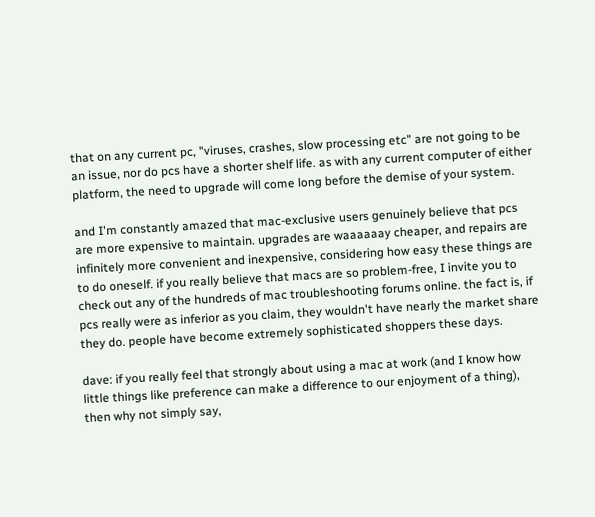that on any current pc, "viruses, crashes, slow processing etc" are not going to be an issue, nor do pcs have a shorter shelf life. as with any current computer of either platform, the need to upgrade will come long before the demise of your system.

and I'm constantly amazed that mac-exclusive users genuinely believe that pcs are more expensive to maintain. upgrades are waaaaaay cheaper, and repairs are infinitely more convenient and inexpensive, considering how easy these things are to do oneself. if you really believe that macs are so problem-free, I invite you to check out any of the hundreds of mac troubleshooting forums online. the fact is, if pcs really were as inferior as you claim, they wouldn't have nearly the market share they do. people have become extremely sophisticated shoppers these days.

dave: if you really feel that strongly about using a mac at work (and I know how little things like preference can make a difference to our enjoyment of a thing), then why not simply say,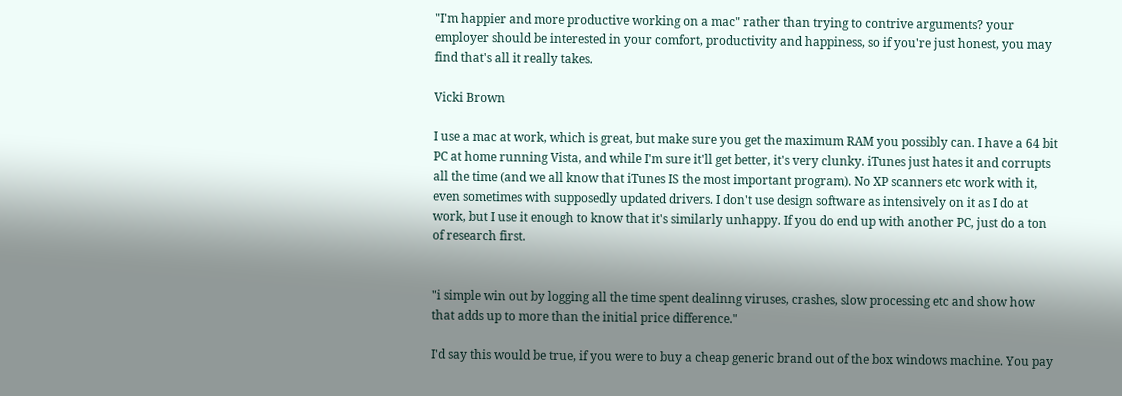"I'm happier and more productive working on a mac" rather than trying to contrive arguments? your employer should be interested in your comfort, productivity and happiness, so if you're just honest, you may find that's all it really takes.

Vicki Brown

I use a mac at work, which is great, but make sure you get the maximum RAM you possibly can. I have a 64 bit PC at home running Vista, and while I'm sure it'll get better, it's very clunky. iTunes just hates it and corrupts all the time (and we all know that iTunes IS the most important program). No XP scanners etc work with it, even sometimes with supposedly updated drivers. I don't use design software as intensively on it as I do at work, but I use it enough to know that it's similarly unhappy. If you do end up with another PC, just do a ton of research first.


"i simple win out by logging all the time spent dealinng viruses, crashes, slow processing etc and show how that adds up to more than the initial price difference."

I'd say this would be true, if you were to buy a cheap generic brand out of the box windows machine. You pay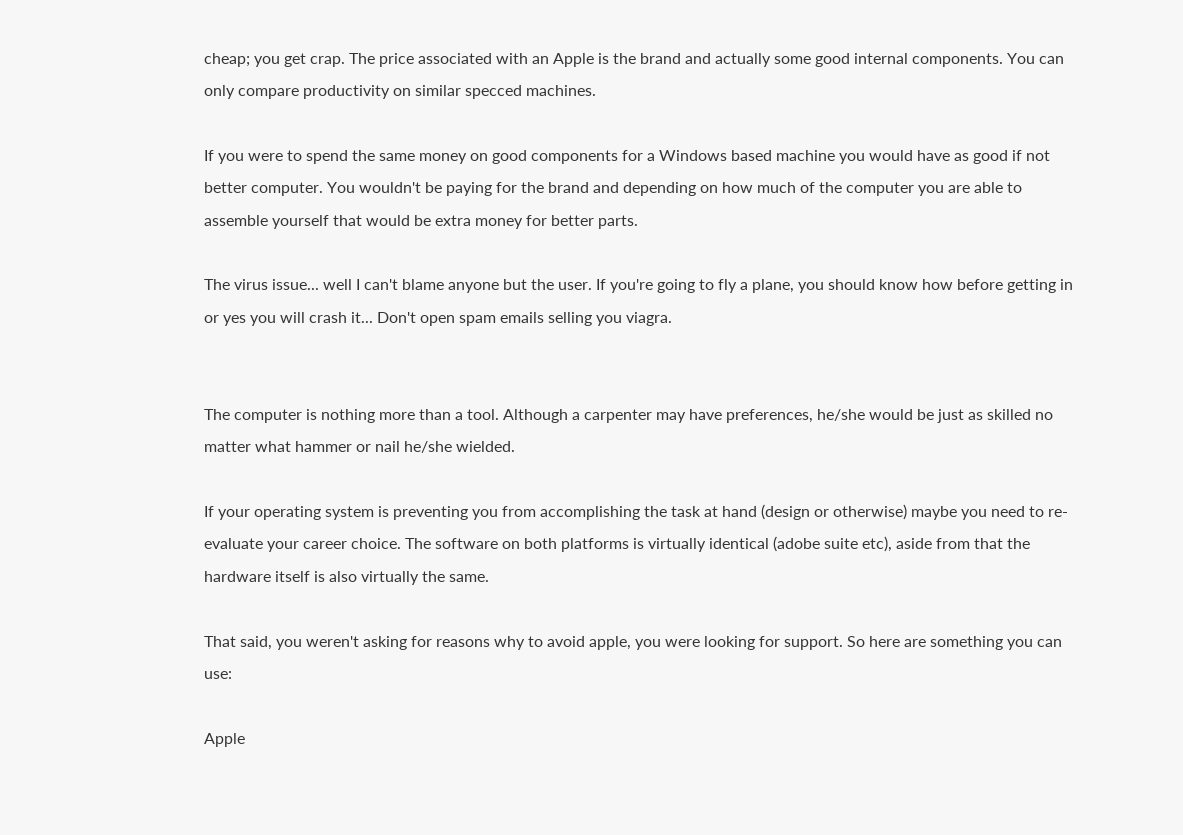cheap; you get crap. The price associated with an Apple is the brand and actually some good internal components. You can only compare productivity on similar specced machines.

If you were to spend the same money on good components for a Windows based machine you would have as good if not better computer. You wouldn't be paying for the brand and depending on how much of the computer you are able to assemble yourself that would be extra money for better parts.

The virus issue... well I can't blame anyone but the user. If you're going to fly a plane, you should know how before getting in or yes you will crash it... Don't open spam emails selling you viagra.


The computer is nothing more than a tool. Although a carpenter may have preferences, he/she would be just as skilled no matter what hammer or nail he/she wielded.

If your operating system is preventing you from accomplishing the task at hand (design or otherwise) maybe you need to re-evaluate your career choice. The software on both platforms is virtually identical (adobe suite etc), aside from that the hardware itself is also virtually the same.

That said, you weren't asking for reasons why to avoid apple, you were looking for support. So here are something you can use:

Apple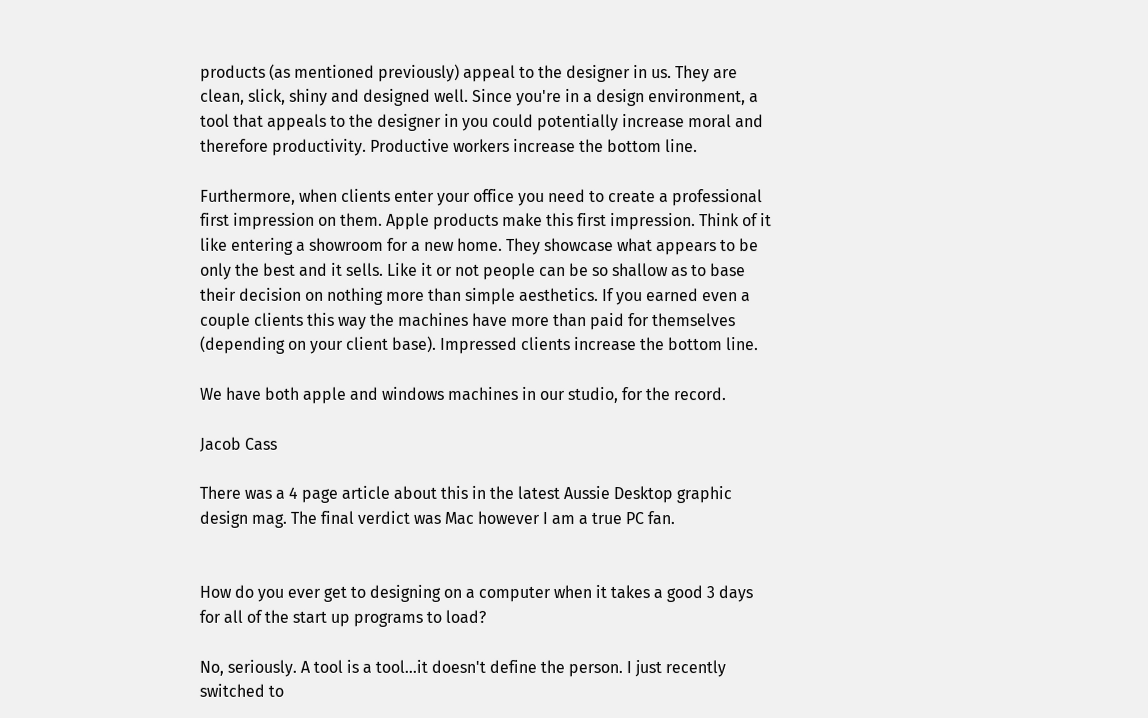products (as mentioned previously) appeal to the designer in us. They are clean, slick, shiny and designed well. Since you're in a design environment, a tool that appeals to the designer in you could potentially increase moral and therefore productivity. Productive workers increase the bottom line.

Furthermore, when clients enter your office you need to create a professional first impression on them. Apple products make this first impression. Think of it like entering a showroom for a new home. They showcase what appears to be only the best and it sells. Like it or not people can be so shallow as to base their decision on nothing more than simple aesthetics. If you earned even a couple clients this way the machines have more than paid for themselves (depending on your client base). Impressed clients increase the bottom line.

We have both apple and windows machines in our studio, for the record.

Jacob Cass

There was a 4 page article about this in the latest Aussie Desktop graphic design mag. The final verdict was Mac however I am a true PC fan.


How do you ever get to designing on a computer when it takes a good 3 days for all of the start up programs to load?

No, seriously. A tool is a tool...it doesn't define the person. I just recently switched to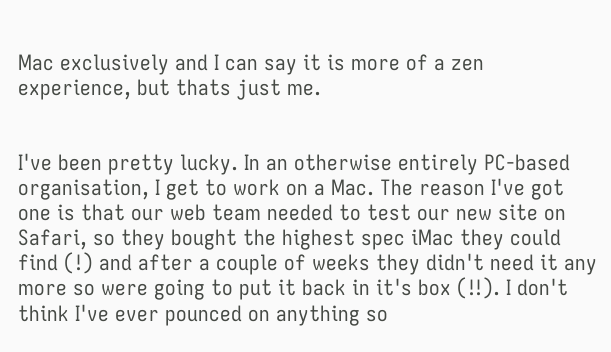Mac exclusively and I can say it is more of a zen experience, but thats just me.


I've been pretty lucky. In an otherwise entirely PC-based organisation, I get to work on a Mac. The reason I've got one is that our web team needed to test our new site on Safari, so they bought the highest spec iMac they could find (!) and after a couple of weeks they didn't need it any more so were going to put it back in it's box (!!). I don't think I've ever pounced on anything so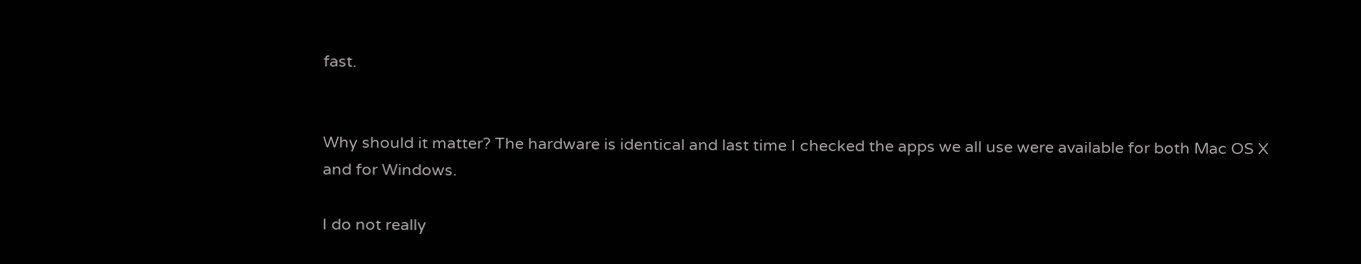fast.


Why should it matter? The hardware is identical and last time I checked the apps we all use were available for both Mac OS X and for Windows.

I do not really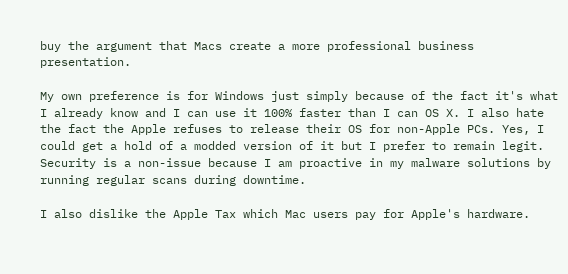buy the argument that Macs create a more professional business presentation.

My own preference is for Windows just simply because of the fact it's what I already know and I can use it 100% faster than I can OS X. I also hate the fact the Apple refuses to release their OS for non-Apple PCs. Yes, I could get a hold of a modded version of it but I prefer to remain legit. Security is a non-issue because I am proactive in my malware solutions by running regular scans during downtime.

I also dislike the Apple Tax which Mac users pay for Apple's hardware.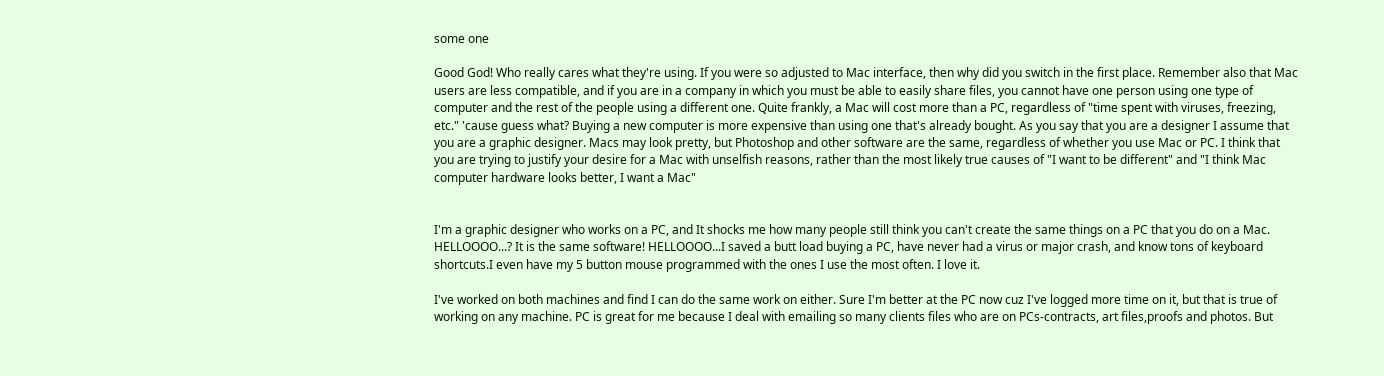some one

Good God! Who really cares what they're using. If you were so adjusted to Mac interface, then why did you switch in the first place. Remember also that Mac users are less compatible, and if you are in a company in which you must be able to easily share files, you cannot have one person using one type of computer and the rest of the people using a different one. Quite frankly, a Mac will cost more than a PC, regardless of "time spent with viruses, freezing, etc." 'cause guess what? Buying a new computer is more expensive than using one that's already bought. As you say that you are a designer I assume that you are a graphic designer. Macs may look pretty, but Photoshop and other software are the same, regardless of whether you use Mac or PC. I think that you are trying to justify your desire for a Mac with unselfish reasons, rather than the most likely true causes of "I want to be different" and "I think Mac computer hardware looks better, I want a Mac"


I'm a graphic designer who works on a PC, and It shocks me how many people still think you can't create the same things on a PC that you do on a Mac. HELLOOOO...? It is the same software! HELLOOOO...I saved a butt load buying a PC, have never had a virus or major crash, and know tons of keyboard shortcuts.I even have my 5 button mouse programmed with the ones I use the most often. I love it.

I've worked on both machines and find I can do the same work on either. Sure I'm better at the PC now cuz I've logged more time on it, but that is true of working on any machine. PC is great for me because I deal with emailing so many clients files who are on PCs-contracts, art files,proofs and photos. But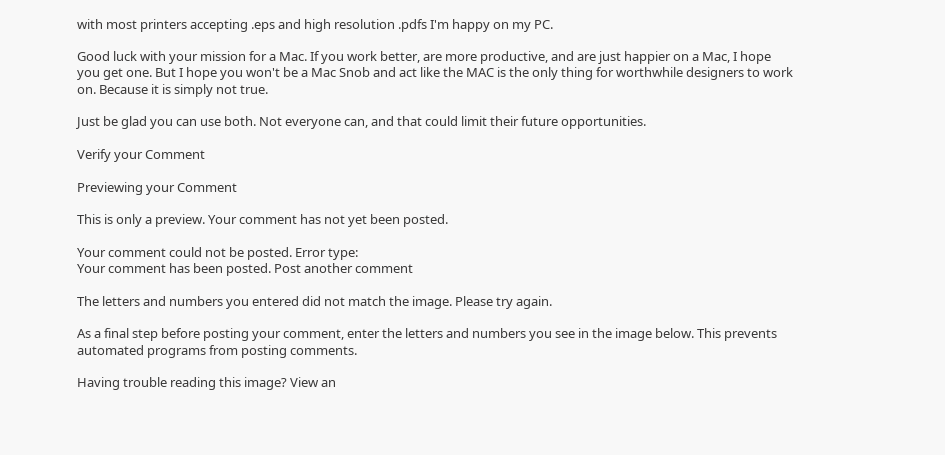with most printers accepting .eps and high resolution .pdfs I'm happy on my PC.

Good luck with your mission for a Mac. If you work better, are more productive, and are just happier on a Mac, I hope you get one. But I hope you won't be a Mac Snob and act like the MAC is the only thing for worthwhile designers to work on. Because it is simply not true.

Just be glad you can use both. Not everyone can, and that could limit their future opportunities.

Verify your Comment

Previewing your Comment

This is only a preview. Your comment has not yet been posted.

Your comment could not be posted. Error type:
Your comment has been posted. Post another comment

The letters and numbers you entered did not match the image. Please try again.

As a final step before posting your comment, enter the letters and numbers you see in the image below. This prevents automated programs from posting comments.

Having trouble reading this image? View an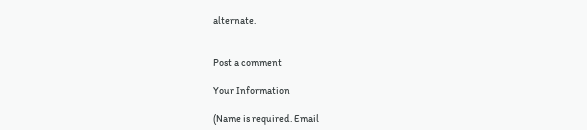alternate.


Post a comment

Your Information

(Name is required. Email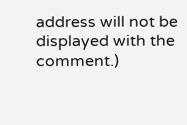address will not be displayed with the comment.)